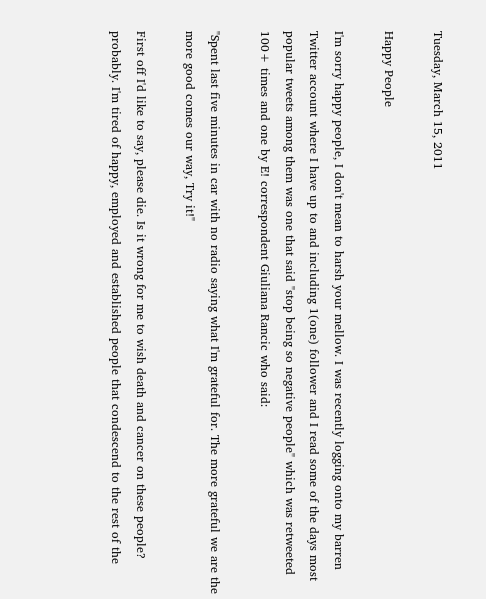Tuesday, March 15, 2011

Happy People

I'm sorry happy people, I don't mean to harsh your mellow. I was recently logging onto my barren Twitter account where I have up to and including 1(one) follower and I read some of the days most popular tweets among them was one that said "stop being so negative people" which was retweeted 100+ times and one by E! correspondent Giuliana Rancic who said:

"Spent last five minutes in car with no radio saying what I'm grateful for. The more grateful we are the more good comes our way, Try it!"

First off I'd like to say, please die. Is it wrong for me to wish death and cancer on these people? probably. I'm tired of happy, employed and established people that condescend to the rest of the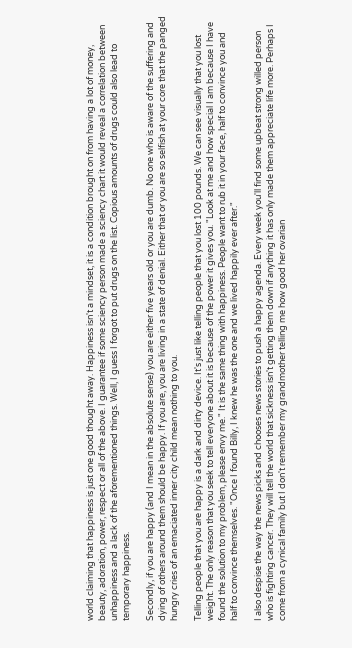world claiming that happiness is just one good thought away. Happiness isn't a mindset, it is a condition brought on from having a lot of money, beauty, adoration, power, respect or all of the above. I guarantee if some sciency person made a sciency chart it would reveal a correlation between unhappiness and a lack of the aforementioned things. Well, I guess I forgot to put drugs on the list. Copious amounts of drugs could also lead to temporary happiness.

Secondly, if you are happy (and I mean in the absolute sense) you are either five years old or you are dumb. No one who is aware of the suffering and dying of others around them should be happy. If you are, you are living in a state of denial. Either that or you are so selfish at your core that the panged hungry cries of an emaciated inner city child mean nothing to you.

Telling people that you are happy is a dark and dirty device. It's just like telling people that you lost 100 pounds. We can see visually that you lost weight. The only reason that you seek to tell everyone about it is because of the power it gives you. "Look at me and how special I am because I have found the solution to my problem, please envy me." It is the same thing with happiness. People want to rub it in your face, half to convince you and half to convince themselves. "Once I found Billy, I knew he was the one and we lived happily ever after."

I also despise the way the news picks and chooses news stories to push a happy agenda. Every week you'll find some upbeat strong willed person who is fighting cancer. They will tell the world that sickness isn't getting them down if anything it has only made them appreciate life more. Perhaps I come from a cynical family but I don't remember my grandmother telling me how good her ovarian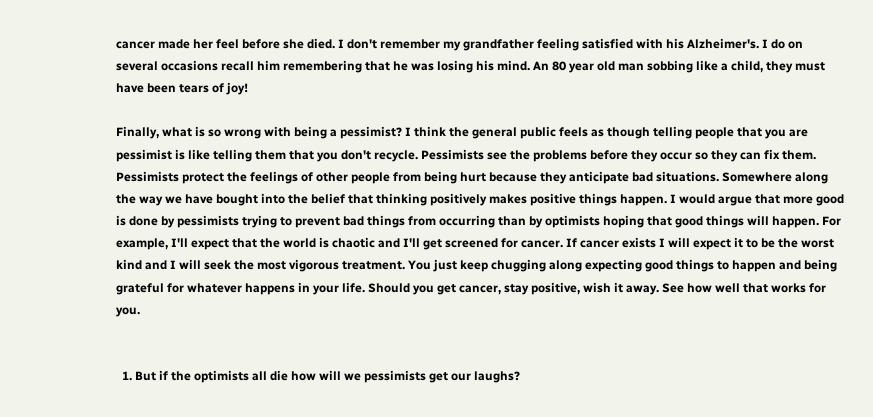cancer made her feel before she died. I don't remember my grandfather feeling satisfied with his Alzheimer's. I do on several occasions recall him remembering that he was losing his mind. An 80 year old man sobbing like a child, they must have been tears of joy!

Finally, what is so wrong with being a pessimist? I think the general public feels as though telling people that you are pessimist is like telling them that you don't recycle. Pessimists see the problems before they occur so they can fix them. Pessimists protect the feelings of other people from being hurt because they anticipate bad situations. Somewhere along the way we have bought into the belief that thinking positively makes positive things happen. I would argue that more good is done by pessimists trying to prevent bad things from occurring than by optimists hoping that good things will happen. For example, I'll expect that the world is chaotic and I'll get screened for cancer. If cancer exists I will expect it to be the worst kind and I will seek the most vigorous treatment. You just keep chugging along expecting good things to happen and being grateful for whatever happens in your life. Should you get cancer, stay positive, wish it away. See how well that works for you.


  1. But if the optimists all die how will we pessimists get our laughs?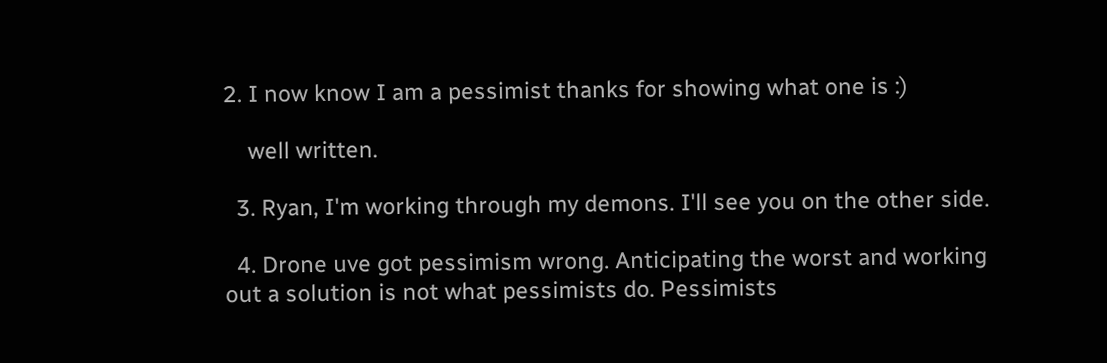2. I now know I am a pessimist thanks for showing what one is :)

    well written.

  3. Ryan, I'm working through my demons. I'll see you on the other side.

  4. Drone uve got pessimism wrong. Anticipating the worst and working out a solution is not what pessimists do. Pessimists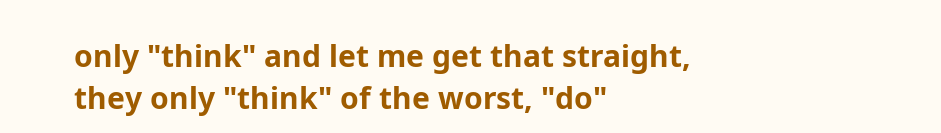only "think" and let me get that straight, they only "think" of the worst, "do"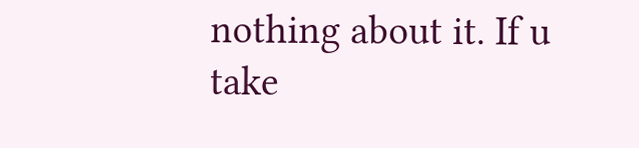nothing about it. If u take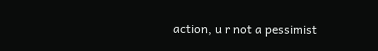action, u r not a pessimist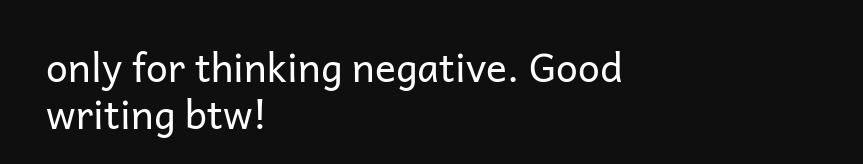only for thinking negative. Good writing btw!